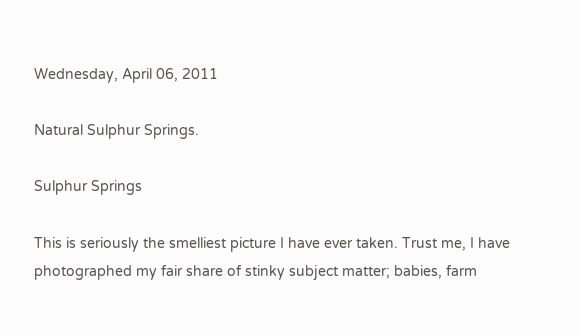Wednesday, April 06, 2011

Natural Sulphur Springs.

Sulphur Springs

This is seriously the smelliest picture I have ever taken. Trust me, I have photographed my fair share of stinky subject matter; babies, farm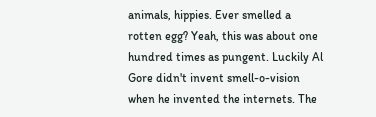animals, hippies. Ever smelled a rotten egg? Yeah, this was about one hundred times as pungent. Luckily Al Gore didn't invent smell-o-vision when he invented the internets. The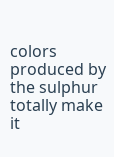colors produced by the sulphur totally make it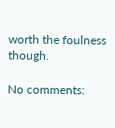worth the foulness though.

No comments: